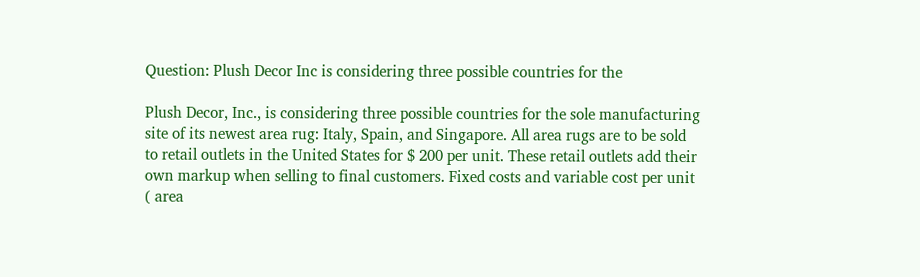Question: Plush Decor Inc is considering three possible countries for the

Plush Decor, Inc., is considering three possible countries for the sole manufacturing site of its newest area rug: Italy, Spain, and Singapore. All area rugs are to be sold to retail outlets in the United States for $ 200 per unit. These retail outlets add their own markup when selling to final customers. Fixed costs and variable cost per unit ( area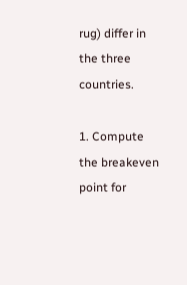rug) differ in the three countries.

1. Compute the breakeven point for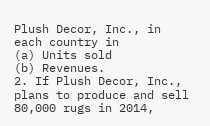Plush Decor, Inc., in each country in
(a) Units sold
(b) Revenues.
2. If Plush Decor, Inc., plans to produce and sell 80,000 rugs in 2014,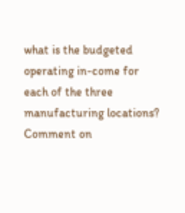what is the budgeted operating in-come for each of the three manufacturing locations? Comment on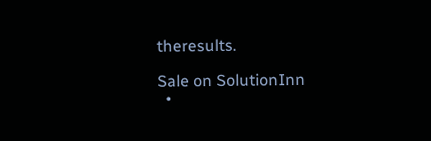theresults.

Sale on SolutionInn
  •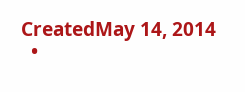CreatedMay 14, 2014
  •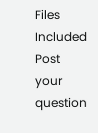Files Included
Post your question